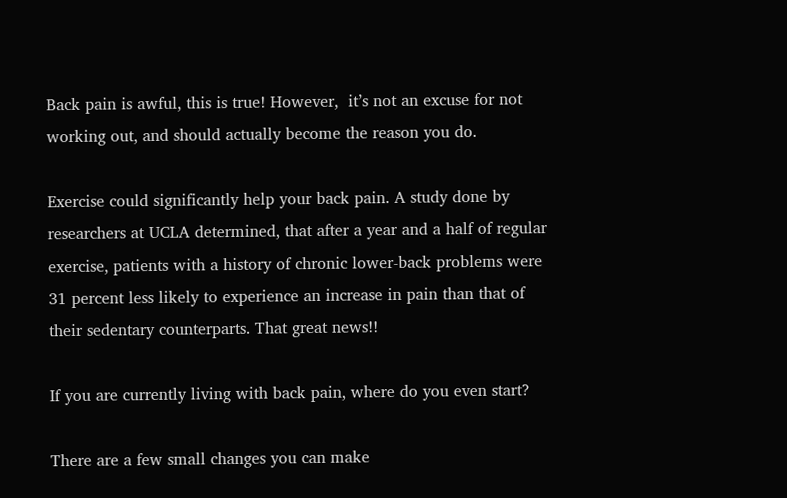Back pain is awful, this is true! However,  it’s not an excuse for not working out, and should actually become the reason you do.

Exercise could significantly help your back pain. A study done by researchers at UCLA determined, that after a year and a half of regular exercise, patients with a history of chronic lower-back problems were 31 percent less likely to experience an increase in pain than that of their sedentary counterparts. That great news!!

If you are currently living with back pain, where do you even start?

There are a few small changes you can make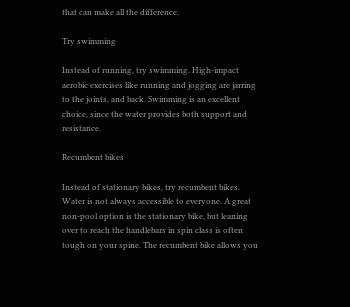that can make all the difference.

Try swimming

Instead of running, try swimming. High-impact aerobic exercises like running and jogging are jarring to the joints, and back. Swimming is an excellent choice, since the water provides both support and resistance.

Recumbent bikes

Instead of stationary bikes, try recumbent bikes. Water is not always accessible to everyone. A great non-pool option is the stationary bike, but leaning over to reach the handlebars in spin class is often tough on your spine. The recumbent bike allows you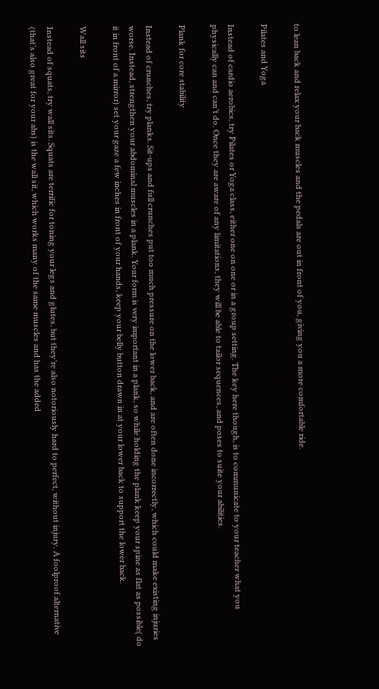to lean back and relax your back muscles and the pedals are out in front of you, giving you a more comfortable ride.

Pilates and Yoga

Instead of cardio aerobics, try Pilates or Yoga class, either one on one or in a group setting. The key here though, is to communicate to your teacher what you physically can and can’t do. Once they are aware of any limitations, they will be able to tailor sequences, and poses to suite your abilities.

Plank for core stability

Instead of crunches, try planks. Sit-ups and full crunches put too much pressure on the lower back, and are often done incorrectly, which could make existing injuries worse. Instead, strengthen your abdominal muscles in a plank. Your form is very important in a plank, so while holding the plank keep your spine as flat as possible( do it in front of a mirror) set your gaze a few inches in front of your hands, keep your belly button drawn in at your lower back to support the lower back.

Wall sits

Instead of squats, try wall sits. Squats are terrific for toning your legs and glutes, but they’re also notoriously hard to perfect, without injury. A foolproof alternative (that’s also great for your abs) is the wall sit, which works many of the same muscles and has the added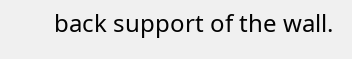back support of the wall.